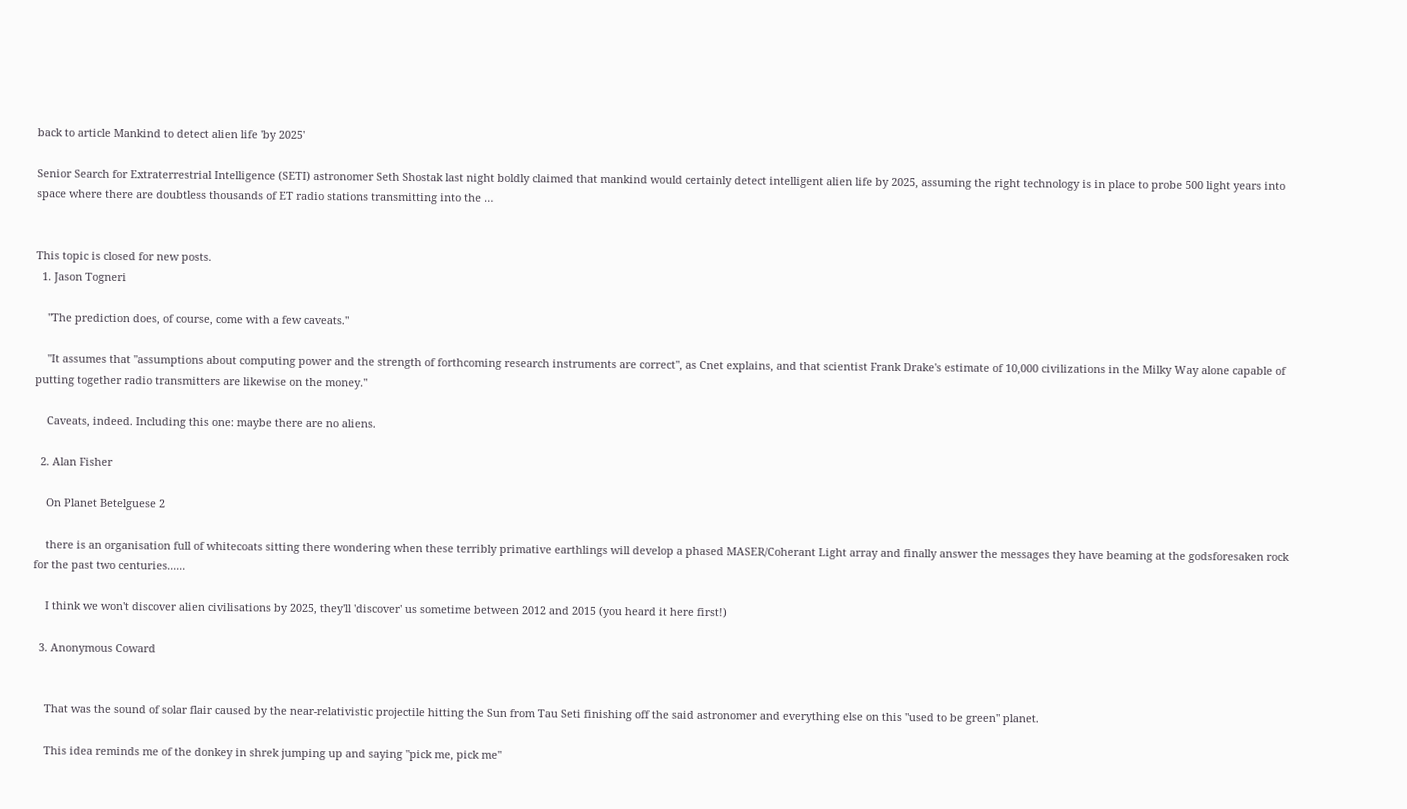back to article Mankind to detect alien life 'by 2025'

Senior Search for Extraterrestrial Intelligence (SETI) astronomer Seth Shostak last night boldly claimed that mankind would certainly detect intelligent alien life by 2025, assuming the right technology is in place to probe 500 light years into space where there are doubtless thousands of ET radio stations transmitting into the …


This topic is closed for new posts.
  1. Jason Togneri

    "The prediction does, of course, come with a few caveats."

    "It assumes that "assumptions about computing power and the strength of forthcoming research instruments are correct", as Cnet explains, and that scientist Frank Drake's estimate of 10,000 civilizations in the Milky Way alone capable of putting together radio transmitters are likewise on the money."

    Caveats, indeed. Including this one: maybe there are no aliens.

  2. Alan Fisher

    On Planet Betelguese 2

    there is an organisation full of whitecoats sitting there wondering when these terribly primative earthlings will develop a phased MASER/Coherant Light array and finally answer the messages they have beaming at the godsforesaken rock for the past two centuries......

    I think we won't discover alien civilisations by 2025, they'll 'discover' us sometime between 2012 and 2015 (you heard it here first!)

  3. Anonymous Coward


    That was the sound of solar flair caused by the near-relativistic projectile hitting the Sun from Tau Seti finishing off the said astronomer and everything else on this "used to be green" planet.

    This idea reminds me of the donkey in shrek jumping up and saying "pick me, pick me"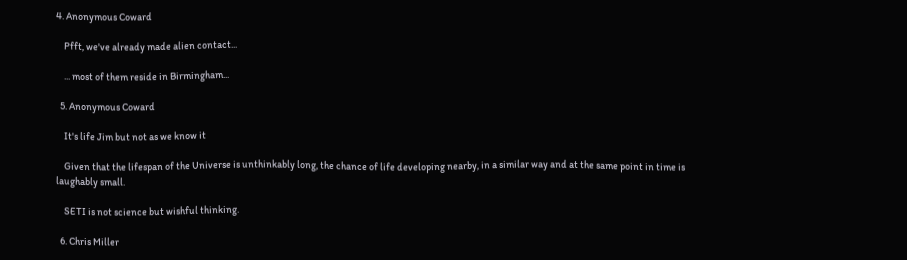4. Anonymous Coward

    Pfft, we've already made alien contact...

    ... most of them reside in Birmingham...

  5. Anonymous Coward

    It's life Jim but not as we know it

    Given that the lifespan of the Universe is unthinkably long, the chance of life developing nearby, in a similar way and at the same point in time is laughably small.

    SETI is not science but wishful thinking.

  6. Chris Miller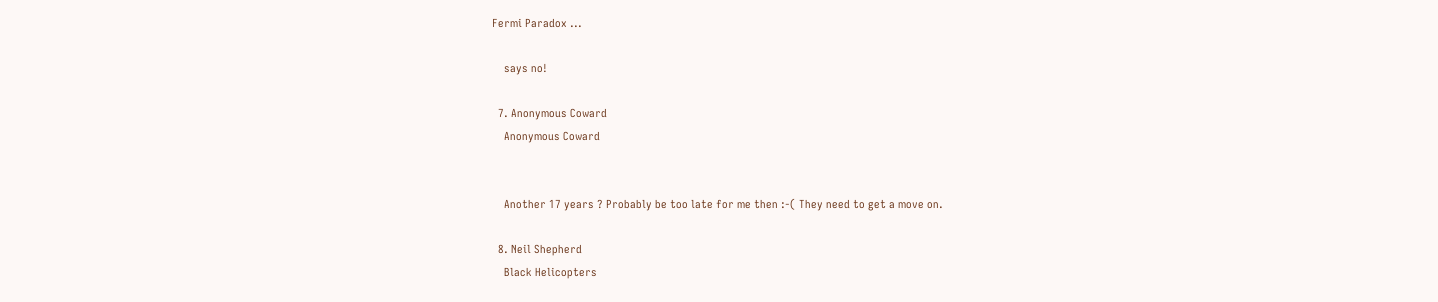Fermi Paradox ...

    says no!

  7. Anonymous Coward
    Anonymous Coward


    Another 17 years ? Probably be too late for me then :-( They need to get a move on.

  8. Neil Shepherd
    Black Helicopters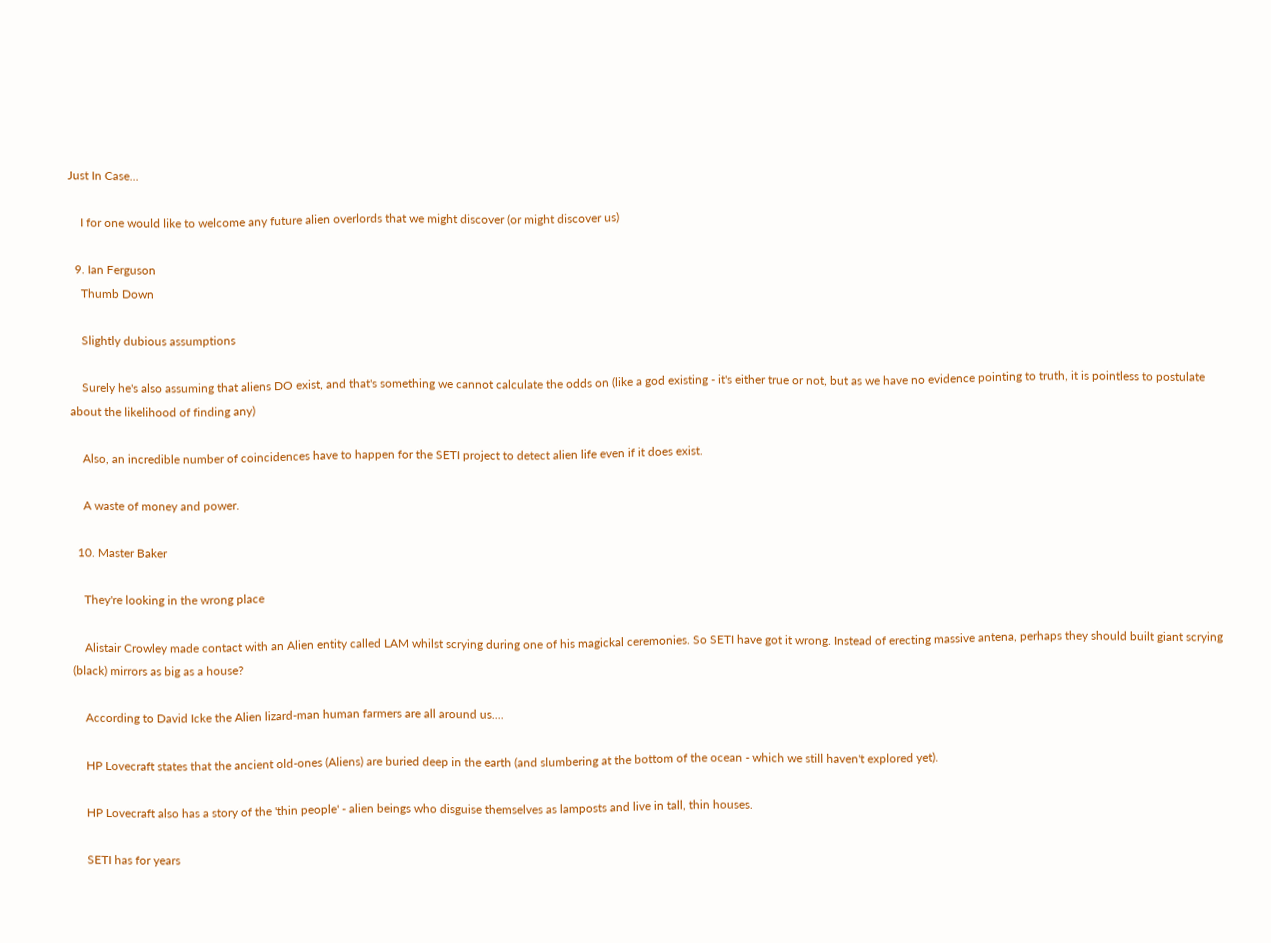Just In Case...

    I for one would like to welcome any future alien overlords that we might discover (or might discover us)

  9. Ian Ferguson
    Thumb Down

    Slightly dubious assumptions

    Surely he's also assuming that aliens DO exist, and that's something we cannot calculate the odds on (like a god existing - it's either true or not, but as we have no evidence pointing to truth, it is pointless to postulate about the likelihood of finding any)

    Also, an incredible number of coincidences have to happen for the SETI project to detect alien life even if it does exist.

    A waste of money and power.

  10. Master Baker

    They're looking in the wrong place

    Alistair Crowley made contact with an Alien entity called LAM whilst scrying during one of his magickal ceremonies. So SETI have got it wrong. Instead of erecting massive antena, perhaps they should built giant scrying (black) mirrors as big as a house?

    According to David Icke the Alien lizard-man human farmers are all around us....

    HP Lovecraft states that the ancient old-ones (Aliens) are buried deep in the earth (and slumbering at the bottom of the ocean - which we still haven't explored yet).

    HP Lovecraft also has a story of the 'thin people' - alien beings who disguise themselves as lamposts and live in tall, thin houses.

    SETI has for years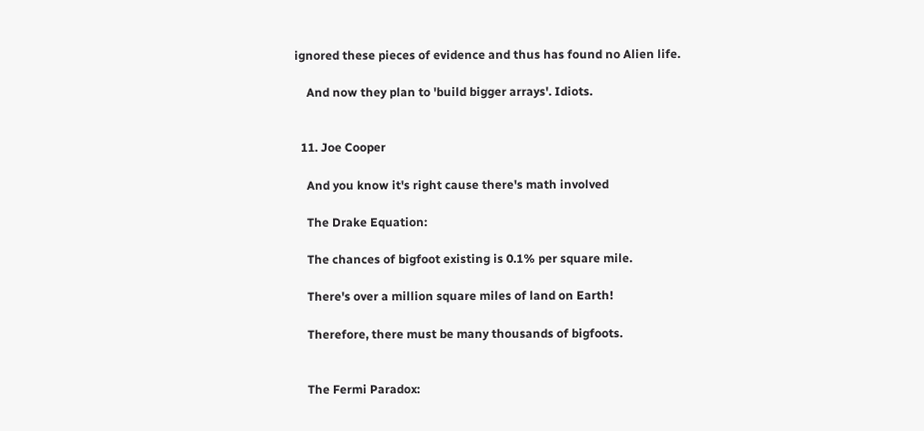ignored these pieces of evidence and thus has found no Alien life.

    And now they plan to 'build bigger arrays'. Idiots.


  11. Joe Cooper

    And you know it's right cause there's math involved

    The Drake Equation:

    The chances of bigfoot existing is 0.1% per square mile.

    There's over a million square miles of land on Earth!

    Therefore, there must be many thousands of bigfoots.


    The Fermi Paradox: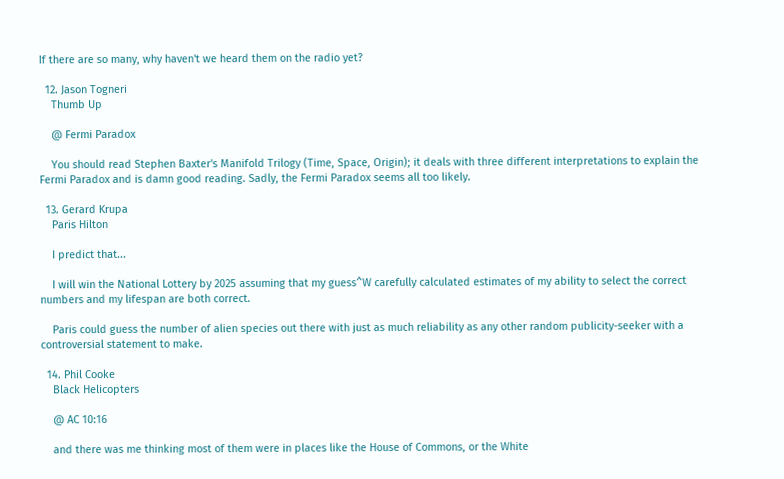If there are so many, why haven't we heard them on the radio yet?

  12. Jason Togneri
    Thumb Up

    @ Fermi Paradox

    You should read Stephen Baxter's Manifold Trilogy (Time, Space, Origin); it deals with three different interpretations to explain the Fermi Paradox and is damn good reading. Sadly, the Fermi Paradox seems all too likely.

  13. Gerard Krupa
    Paris Hilton

    I predict that...

    I will win the National Lottery by 2025 assuming that my guess^W carefully calculated estimates of my ability to select the correct numbers and my lifespan are both correct.

    Paris could guess the number of alien species out there with just as much reliability as any other random publicity-seeker with a controversial statement to make.

  14. Phil Cooke
    Black Helicopters

    @ AC 10:16

    and there was me thinking most of them were in places like the House of Commons, or the White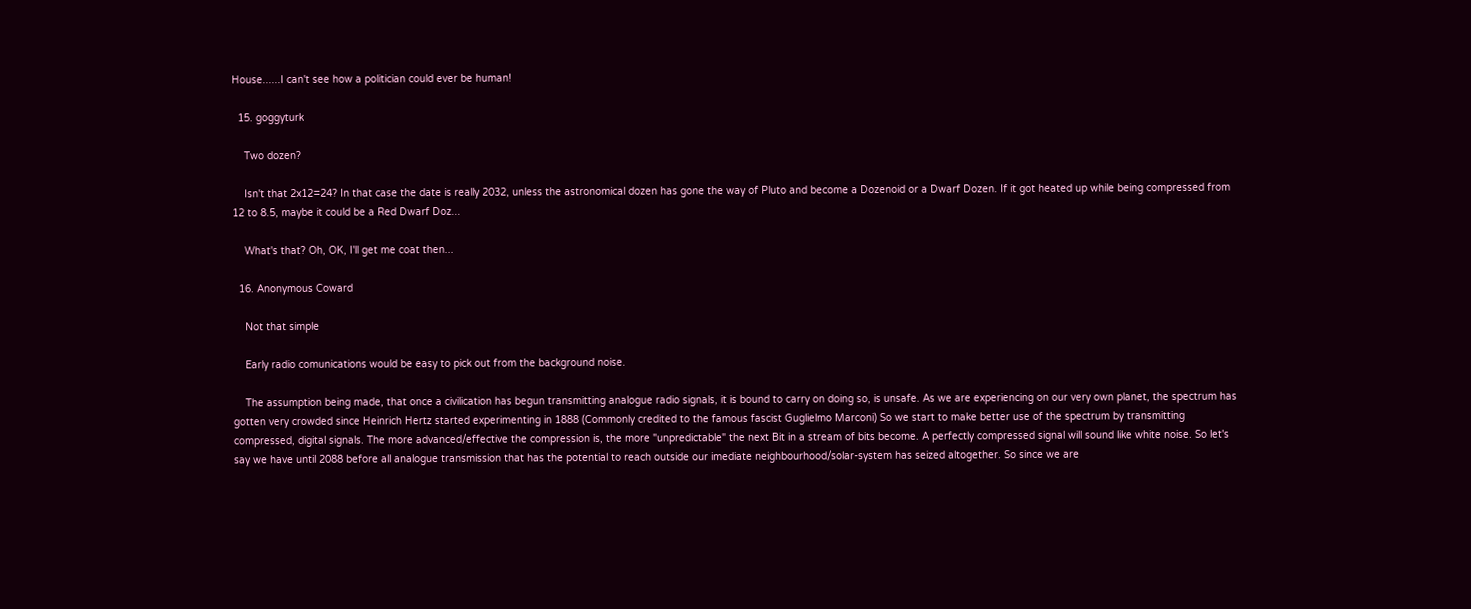House......I can't see how a politician could ever be human!

  15. goggyturk

    Two dozen?

    Isn't that 2x12=24? In that case the date is really 2032, unless the astronomical dozen has gone the way of Pluto and become a Dozenoid or a Dwarf Dozen. If it got heated up while being compressed from 12 to 8.5, maybe it could be a Red Dwarf Doz...

    What's that? Oh, OK, I'll get me coat then...

  16. Anonymous Coward

    Not that simple

    Early radio comunications would be easy to pick out from the background noise.

    The assumption being made, that once a civilication has begun transmitting analogue radio signals, it is bound to carry on doing so, is unsafe. As we are experiencing on our very own planet, the spectrum has gotten very crowded since Heinrich Hertz started experimenting in 1888 (Commonly credited to the famous fascist Guglielmo Marconi) So we start to make better use of the spectrum by transmitting compressed, digital signals. The more advanced/effective the compression is, the more "unpredictable" the next Bit in a stream of bits become. A perfectly compressed signal will sound like white noise. So let's say we have until 2088 before all analogue transmission that has the potential to reach outside our imediate neighbourhood/solar-system has seized altogether. So since we are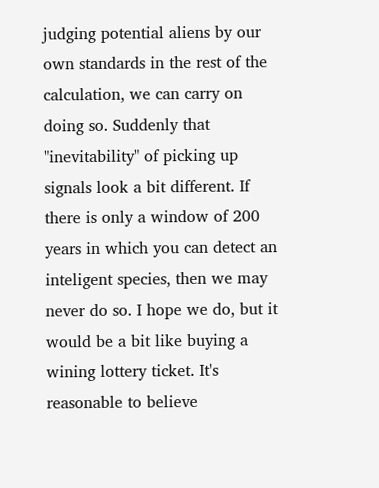judging potential aliens by our own standards in the rest of the calculation, we can carry on doing so. Suddenly that "inevitability" of picking up signals look a bit different. If there is only a window of 200 years in which you can detect an inteligent species, then we may never do so. I hope we do, but it would be a bit like buying a wining lottery ticket. It's reasonable to believe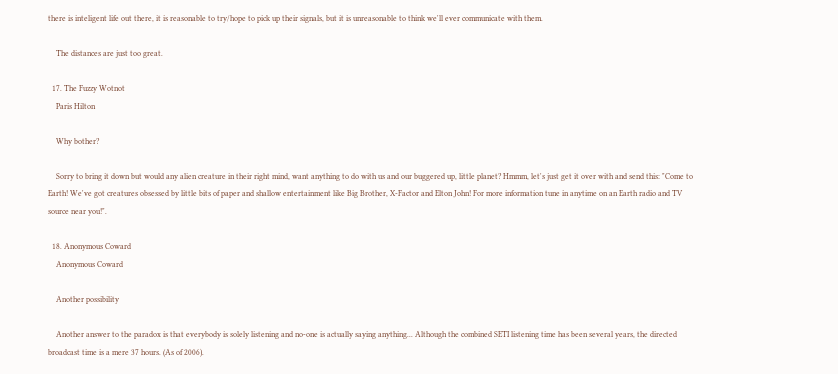there is inteligent life out there, it is reasonable to try/hope to pick up their signals, but it is unreasonable to think we'll ever communicate with them.

    The distances are just too great.

  17. The Fuzzy Wotnot
    Paris Hilton

    Why bother?

    Sorry to bring it down but would any alien creature in their right mind, want anything to do with us and our buggered up, little planet? Hmmm, let's just get it over with and send this: "Come to Earth! We've got creatures obsessed by little bits of paper and shallow entertainment like Big Brother, X-Factor and Elton John! For more information tune in anytime on an Earth radio and TV source near you!".

  18. Anonymous Coward
    Anonymous Coward

    Another possibility

    Another answer to the paradox is that everybody is solely listening and no-one is actually saying anything... Although the combined SETI listening time has been several years, the directed broadcast time is a mere 37 hours. (As of 2006).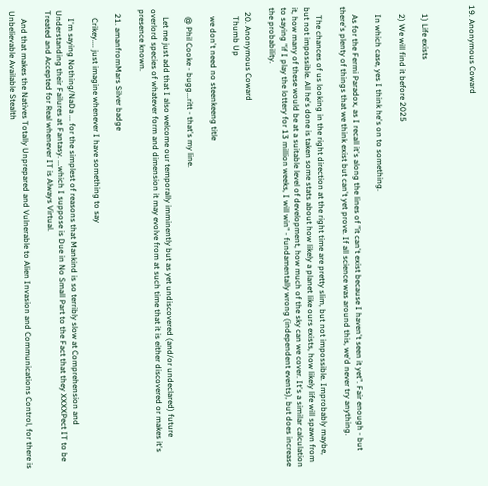19. Anonymous Coward



    1) Life exists

    2) We will find it before 2025

    In which case, yes I think he's on to something.

    As for the Fermi Paradox, as I recall it's along the lines of "it can't exist because I haven't seen it yet". Fair enough - but there's plenty of things that we think exist but can't yet prove. If all science was around this, we'd never try anything.

    The chances of us looking in the right direction at the right time are pretty slim, but not impossible. Improbably maybe, but not impossible. All he's done is taken some stats about how likely a planet like ours exists, how likely life will spawn from it, how many of these would be at a suitable level of development, how much of the sky can we cover. It's a similar calculation to saying "if I play the lottery for 13 million weeks, I will win" - fundamentally wrong (independent events), but does increase the probability.

  20. Anonymous Coward
    Thumb Up

    we don't need no steenkeeng title

    @ Phil Cooke - bugg...ritt - that's my line.

    Let me just add that I also welcome our temporally imminently but as yet undiscovered (and/or undeclared) future overlord species of whatever form and dimension it may evolve from at such time that it is either discovered or makes it's presence known.

  21. amanfromMars Silver badge

    Crikey.... just imagine whenever I have something to say

    I'm saying Nothing/NaDa ... for the simplest of reasons that Mankind is so terribly slow at Comprehension and Understanding their Failures at Fantasy. ...which I suppose is Due in No Small Part to the Fact that they XXXXPect IT to be Treated and Accepted for Real whenever IT is Always Virtual.

    And that makes the Natives Totally Unprepared and Vulnerable to Alien Invasion and Communications Control, for there is Unbelievable Available Stealth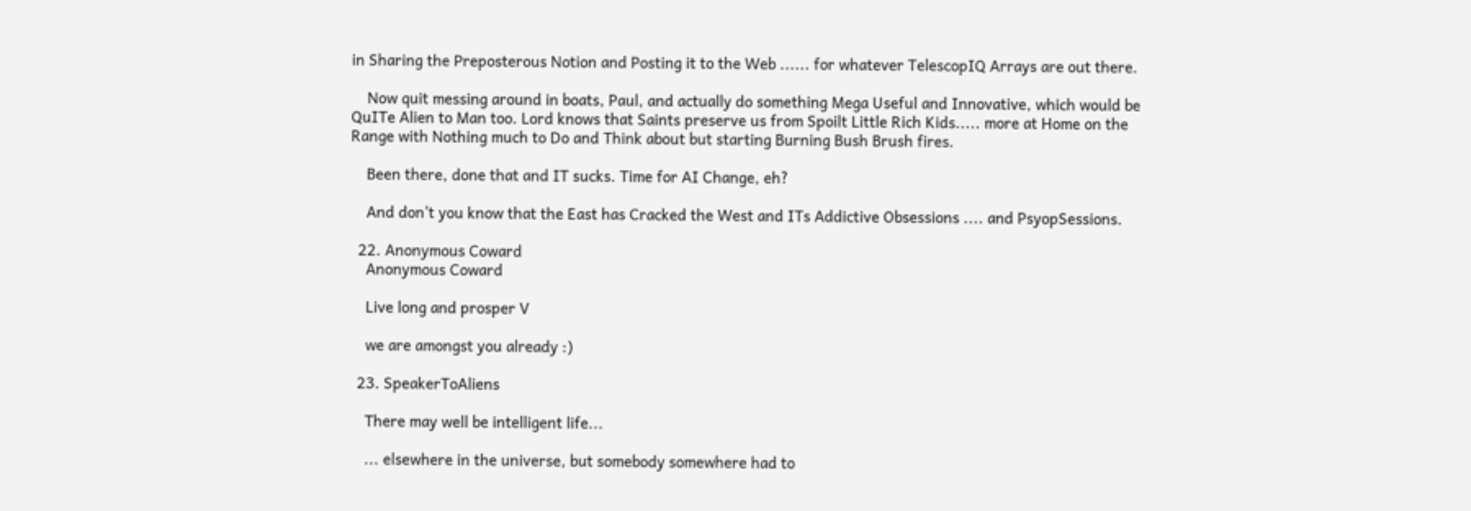in Sharing the Preposterous Notion and Posting it to the Web ...... for whatever TelescopIQ Arrays are out there.

    Now quit messing around in boats, Paul, and actually do something Mega Useful and Innovative, which would be QuITe Alien to Man too. Lord knows that Saints preserve us from Spoilt Little Rich Kids..... more at Home on the Range with Nothing much to Do and Think about but starting Burning Bush Brush fires.

    Been there, done that and IT sucks. Time for AI Change, eh?

    And don't you know that the East has Cracked the West and ITs Addictive Obsessions .... and PsyopSessions.

  22. Anonymous Coward
    Anonymous Coward

    Live long and prosper V

    we are amongst you already :)

  23. SpeakerToAliens

    There may well be intelligent life...

    ... elsewhere in the universe, but somebody somewhere had to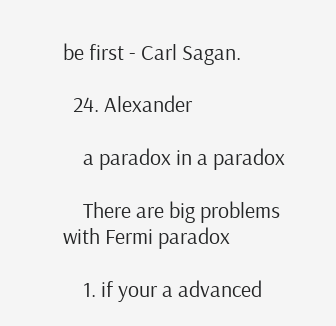be first - Carl Sagan.

  24. Alexander

    a paradox in a paradox

    There are big problems with Fermi paradox

    1. if your a advanced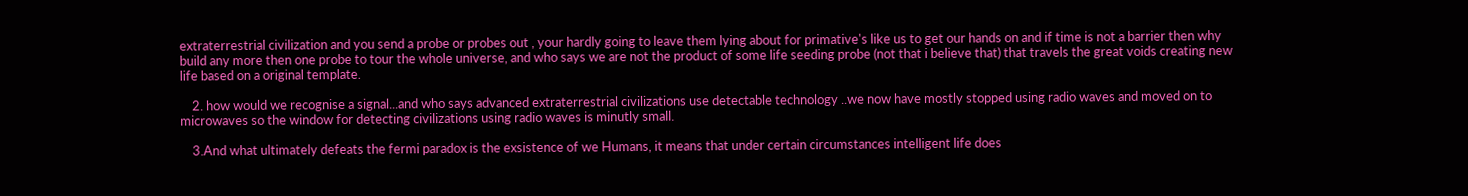extraterrestrial civilization and you send a probe or probes out , your hardly going to leave them lying about for primative's like us to get our hands on and if time is not a barrier then why build any more then one probe to tour the whole universe, and who says we are not the product of some life seeding probe (not that i believe that) that travels the great voids creating new life based on a original template.

    2. how would we recognise a signal...and who says advanced extraterrestrial civilizations use detectable technology ..we now have mostly stopped using radio waves and moved on to microwaves so the window for detecting civilizations using radio waves is minutly small.

    3.And what ultimately defeats the fermi paradox is the exsistence of we Humans, it means that under certain circumstances intelligent life does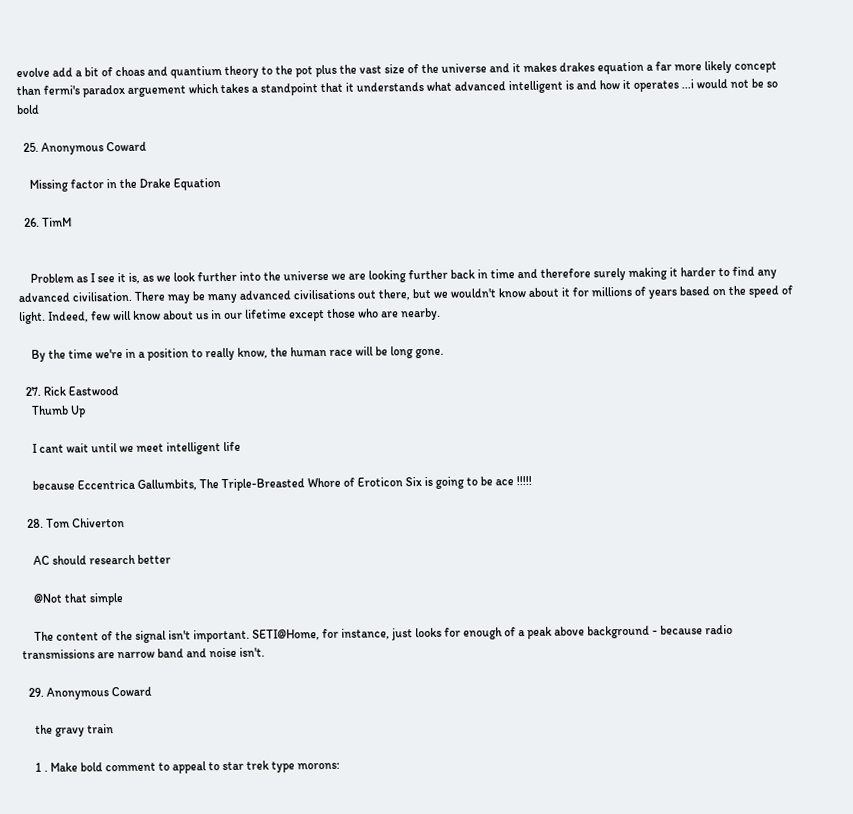evolve add a bit of choas and quantium theory to the pot plus the vast size of the universe and it makes drakes equation a far more likely concept than fermi's paradox arguement which takes a standpoint that it understands what advanced intelligent is and how it operates ...i would not be so bold

  25. Anonymous Coward

    Missing factor in the Drake Equation

  26. TimM


    Problem as I see it is, as we look further into the universe we are looking further back in time and therefore surely making it harder to find any advanced civilisation. There may be many advanced civilisations out there, but we wouldn't know about it for millions of years based on the speed of light. Indeed, few will know about us in our lifetime except those who are nearby.

    By the time we're in a position to really know, the human race will be long gone.

  27. Rick Eastwood
    Thumb Up

    I cant wait until we meet intelligent life

    because Eccentrica Gallumbits, The Triple-Breasted Whore of Eroticon Six is going to be ace !!!!!

  28. Tom Chiverton

    AC should research better

    @Not that simple

    The content of the signal isn't important. SETI@Home, for instance, just looks for enough of a peak above background - because radio transmissions are narrow band and noise isn't.

  29. Anonymous Coward

    the gravy train

    1 . Make bold comment to appeal to star trek type morons: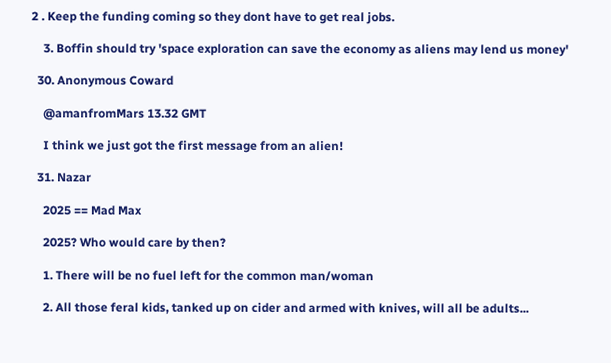2 . Keep the funding coming so they dont have to get real jobs.

    3. Boffin should try 'space exploration can save the economy as aliens may lend us money'

  30. Anonymous Coward

    @amanfromMars 13.32 GMT

    I think we just got the first message from an alien!

  31. Nazar

    2025 == Mad Max

    2025? Who would care by then?

    1. There will be no fuel left for the common man/woman

    2. All those feral kids, tanked up on cider and armed with knives, will all be adults...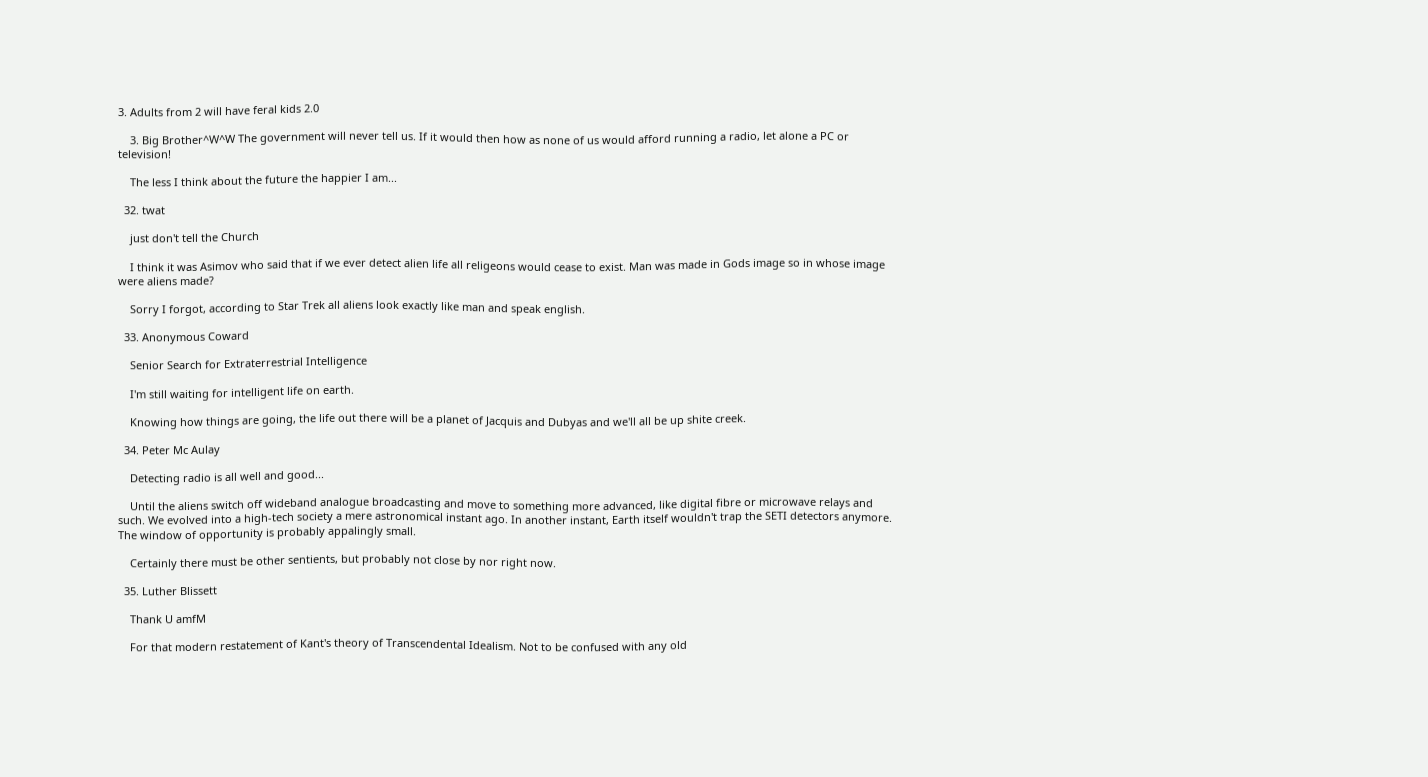3. Adults from 2 will have feral kids 2.0

    3. Big Brother^W^W The government will never tell us. If it would then how as none of us would afford running a radio, let alone a PC or television!

    The less I think about the future the happier I am...

  32. twat

    just don't tell the Church

    I think it was Asimov who said that if we ever detect alien life all religeons would cease to exist. Man was made in Gods image so in whose image were aliens made?

    Sorry I forgot, according to Star Trek all aliens look exactly like man and speak english.

  33. Anonymous Coward

    Senior Search for Extraterrestrial Intelligence

    I'm still waiting for intelligent life on earth.

    Knowing how things are going, the life out there will be a planet of Jacquis and Dubyas and we'll all be up shite creek.

  34. Peter Mc Aulay

    Detecting radio is all well and good...

    Until the aliens switch off wideband analogue broadcasting and move to something more advanced, like digital fibre or microwave relays and such. We evolved into a high-tech society a mere astronomical instant ago. In another instant, Earth itself wouldn't trap the SETI detectors anymore. The window of opportunity is probably appalingly small.

    Certainly there must be other sentients, but probably not close by nor right now.

  35. Luther Blissett

    Thank U amfM

    For that modern restatement of Kant's theory of Transcendental Idealism. Not to be confused with any old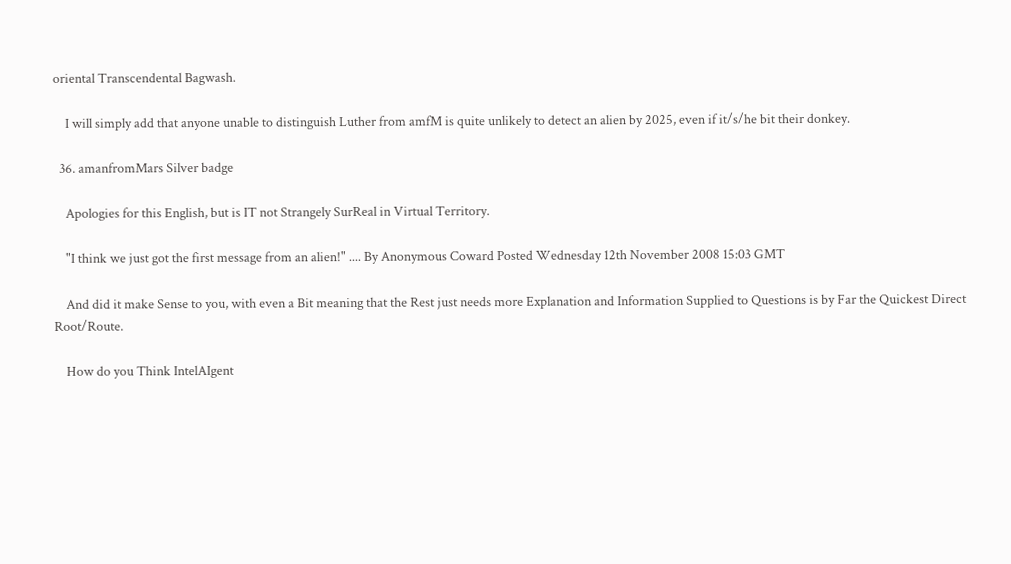oriental Transcendental Bagwash.

    I will simply add that anyone unable to distinguish Luther from amfM is quite unlikely to detect an alien by 2025, even if it/s/he bit their donkey.

  36. amanfromMars Silver badge

    Apologies for this English, but is IT not Strangely SurReal in Virtual Territory.

    "I think we just got the first message from an alien!" .... By Anonymous Coward Posted Wednesday 12th November 2008 15:03 GMT

    And did it make Sense to you, with even a Bit meaning that the Rest just needs more Explanation and Information Supplied to Questions is by Far the Quickest Direct Root/Route.

    How do you Think IntelAIgent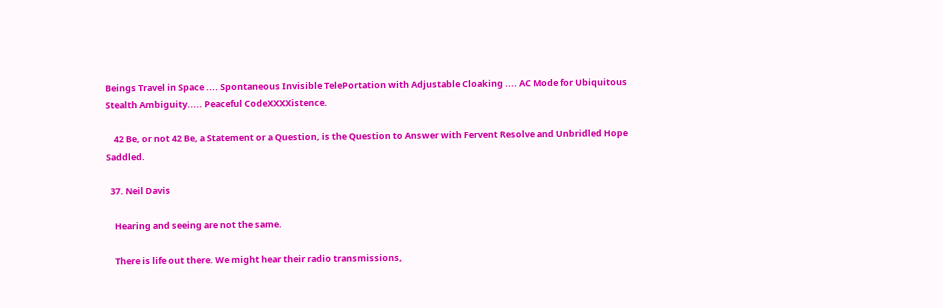Beings Travel in Space .... Spontaneous Invisible TelePortation with Adjustable Cloaking .... AC Mode for Ubiquitous Stealth Ambiguity..... Peaceful CodeXXXXistence.

    42 Be, or not 42 Be, a Statement or a Question, is the Question to Answer with Fervent Resolve and Unbridled Hope Saddled.

  37. Neil Davis

    Hearing and seeing are not the same.

    There is life out there. We might hear their radio transmissions,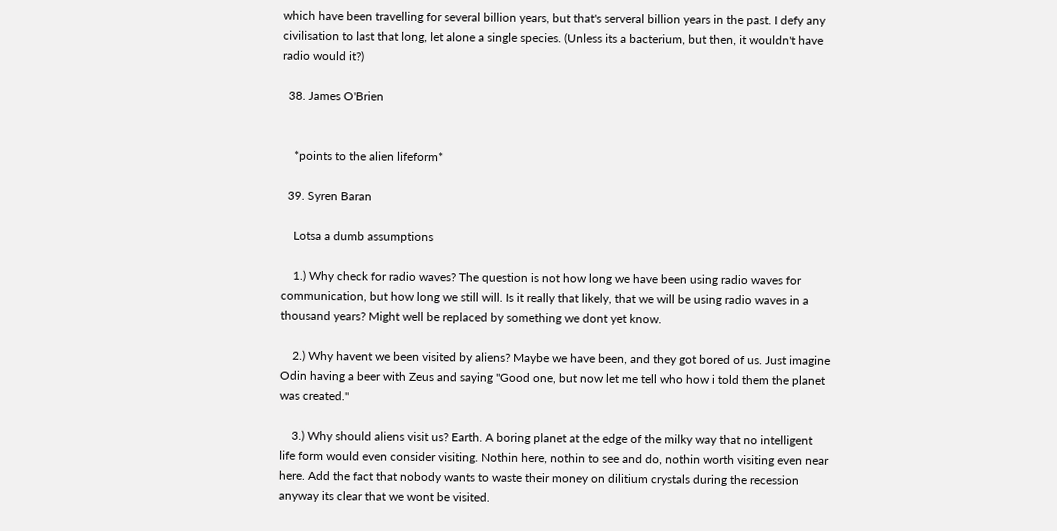which have been travelling for several billion years, but that's serveral billion years in the past. I defy any civilisation to last that long, let alone a single species. (Unless its a bacterium, but then, it wouldn't have radio would it?)

  38. James O'Brien


    *points to the alien lifeform*

  39. Syren Baran

    Lotsa a dumb assumptions

    1.) Why check for radio waves? The question is not how long we have been using radio waves for communication, but how long we still will. Is it really that likely, that we will be using radio waves in a thousand years? Might well be replaced by something we dont yet know.

    2.) Why havent we been visited by aliens? Maybe we have been, and they got bored of us. Just imagine Odin having a beer with Zeus and saying "Good one, but now let me tell who how i told them the planet was created."

    3.) Why should aliens visit us? Earth. A boring planet at the edge of the milky way that no intelligent life form would even consider visiting. Nothin here, nothin to see and do, nothin worth visiting even near here. Add the fact that nobody wants to waste their money on dilitium crystals during the recession anyway its clear that we wont be visited.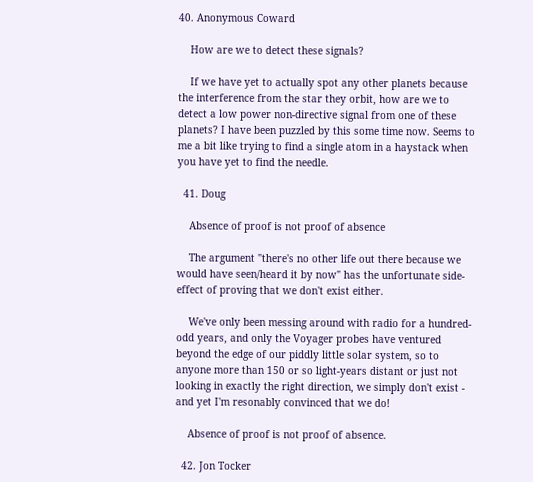40. Anonymous Coward

    How are we to detect these signals?

    If we have yet to actually spot any other planets because the interference from the star they orbit, how are we to detect a low power non-directive signal from one of these planets? I have been puzzled by this some time now. Seems to me a bit like trying to find a single atom in a haystack when you have yet to find the needle.

  41. Doug

    Absence of proof is not proof of absence

    The argument "there's no other life out there because we would have seen/heard it by now" has the unfortunate side-effect of proving that we don't exist either.

    We've only been messing around with radio for a hundred-odd years, and only the Voyager probes have ventured beyond the edge of our piddly little solar system, so to anyone more than 150 or so light-years distant or just not looking in exactly the right direction, we simply don't exist - and yet I'm resonably convinced that we do!

    Absence of proof is not proof of absence.

  42. Jon Tocker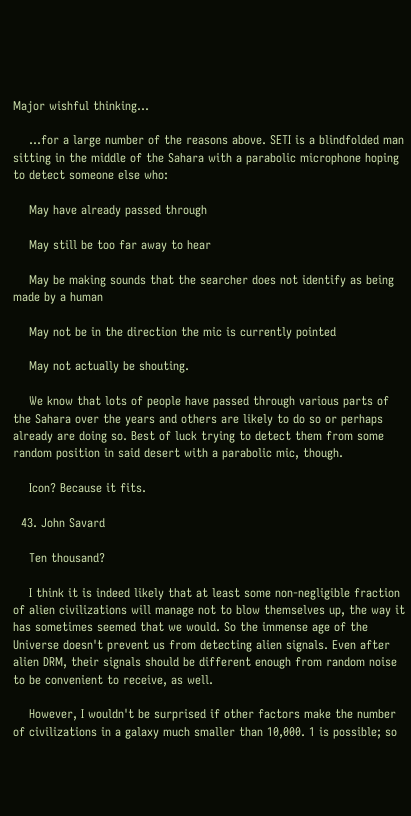Major wishful thinking...

    ...for a large number of the reasons above. SETI is a blindfolded man sitting in the middle of the Sahara with a parabolic microphone hoping to detect someone else who:

    May have already passed through

    May still be too far away to hear

    May be making sounds that the searcher does not identify as being made by a human

    May not be in the direction the mic is currently pointed

    May not actually be shouting.

    We know that lots of people have passed through various parts of the Sahara over the years and others are likely to do so or perhaps already are doing so. Best of luck trying to detect them from some random position in said desert with a parabolic mic, though.

    Icon? Because it fits.

  43. John Savard

    Ten thousand?

    I think it is indeed likely that at least some non-negligible fraction of alien civilizations will manage not to blow themselves up, the way it has sometimes seemed that we would. So the immense age of the Universe doesn't prevent us from detecting alien signals. Even after alien DRM, their signals should be different enough from random noise to be convenient to receive, as well.

    However, I wouldn't be surprised if other factors make the number of civilizations in a galaxy much smaller than 10,000. 1 is possible; so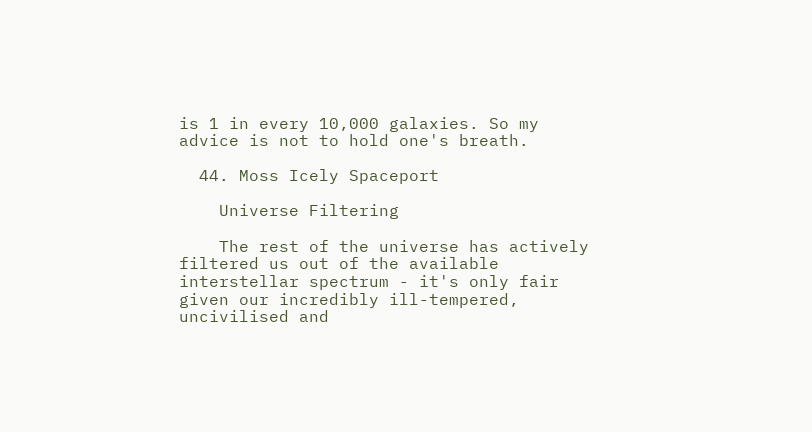is 1 in every 10,000 galaxies. So my advice is not to hold one's breath.

  44. Moss Icely Spaceport

    Universe Filtering

    The rest of the universe has actively filtered us out of the available interstellar spectrum - it's only fair given our incredibly ill-tempered, uncivilised and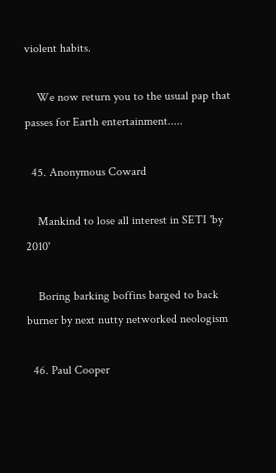violent habits.

    We now return you to the usual pap that passes for Earth entertainment.....

  45. Anonymous Coward

    Mankind to lose all interest in SETI 'by 2010'

    Boring barking boffins barged to back burner by next nutty networked neologism

  46. Paul Cooper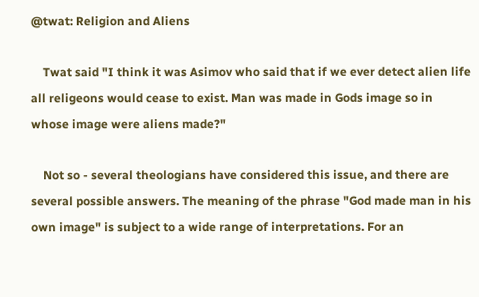@twat: Religion and Aliens

    Twat said "I think it was Asimov who said that if we ever detect alien life all religeons would cease to exist. Man was made in Gods image so in whose image were aliens made?"

    Not so - several theologians have considered this issue, and there are several possible answers. The meaning of the phrase "God made man in his own image" is subject to a wide range of interpretations. For an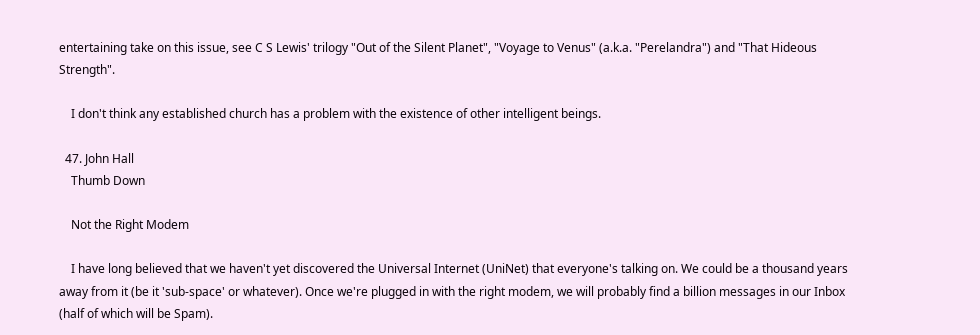entertaining take on this issue, see C S Lewis' trilogy "Out of the Silent Planet", "Voyage to Venus" (a.k.a. "Perelandra") and "That Hideous Strength".

    I don't think any established church has a problem with the existence of other intelligent beings.

  47. John Hall
    Thumb Down

    Not the Right Modem

    I have long believed that we haven't yet discovered the Universal Internet (UniNet) that everyone's talking on. We could be a thousand years away from it (be it 'sub-space' or whatever). Once we're plugged in with the right modem, we will probably find a billion messages in our Inbox (half of which will be Spam).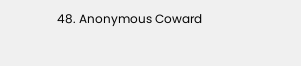48. Anonymous Coward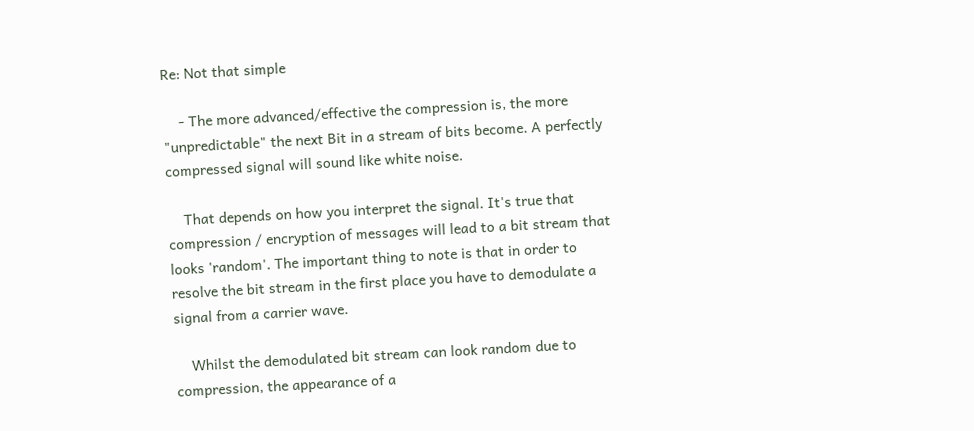Re: Not that simple

    - The more advanced/effective the compression is, the more "unpredictable" the next Bit in a stream of bits become. A perfectly compressed signal will sound like white noise.

    That depends on how you interpret the signal. It's true that compression / encryption of messages will lead to a bit stream that looks 'random'. The important thing to note is that in order to resolve the bit stream in the first place you have to demodulate a signal from a carrier wave.

    Whilst the demodulated bit stream can look random due to compression, the appearance of a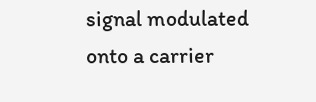signal modulated onto a carrier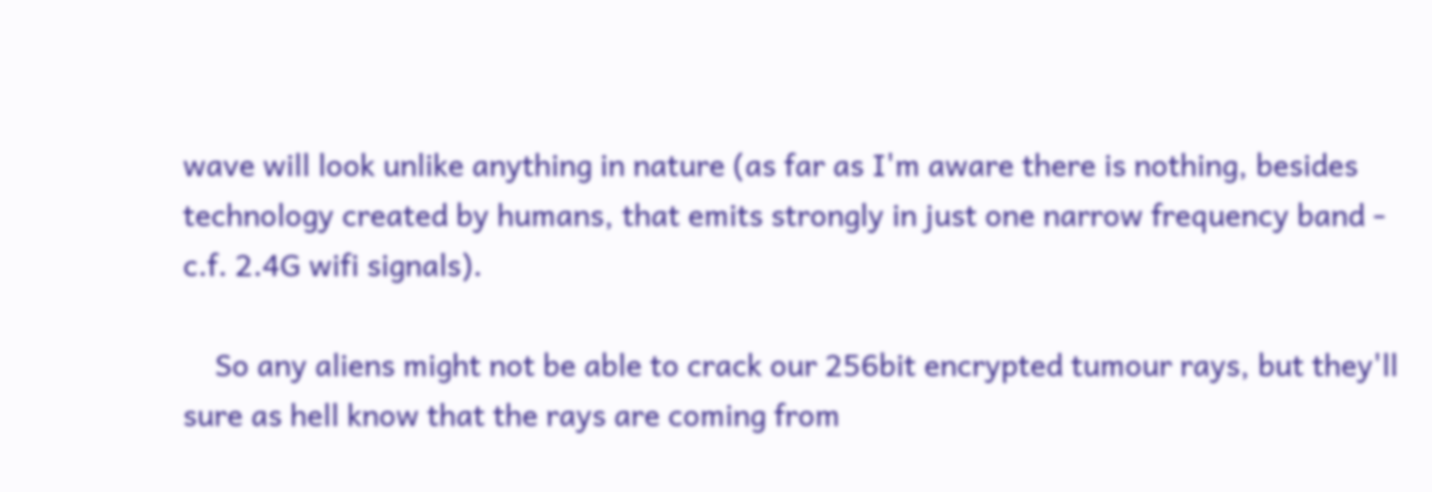wave will look unlike anything in nature (as far as I'm aware there is nothing, besides technology created by humans, that emits strongly in just one narrow frequency band - c.f. 2.4G wifi signals).

    So any aliens might not be able to crack our 256bit encrypted tumour rays, but they'll sure as hell know that the rays are coming from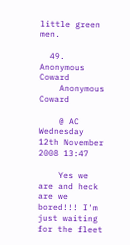little green men.

  49. Anonymous Coward
    Anonymous Coward

    @ AC Wednesday 12th November 2008 13:47

    Yes we are and heck are we bored!!! I'm just waiting for the fleet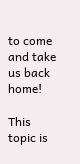to come and take us back home!

This topic is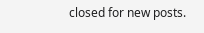closed for new posts.